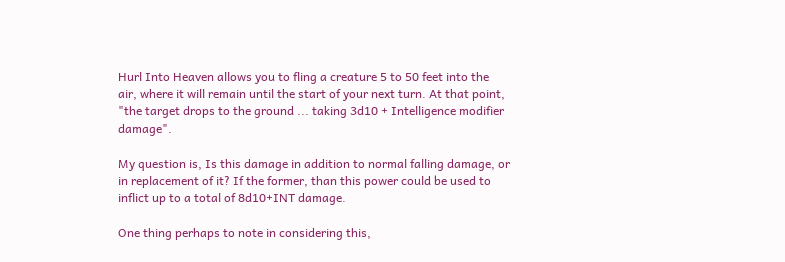Hurl Into Heaven allows you to fling a creature 5 to 50 feet into the air, where it will remain until the start of your next turn. At that point, "the target drops to the ground ... taking 3d10 + Intelligence modifier damage".

My question is, Is this damage in addition to normal falling damage, or in replacement of it? If the former, than this power could be used to inflict up to a total of 8d10+INT damage.

One thing perhaps to note in considering this,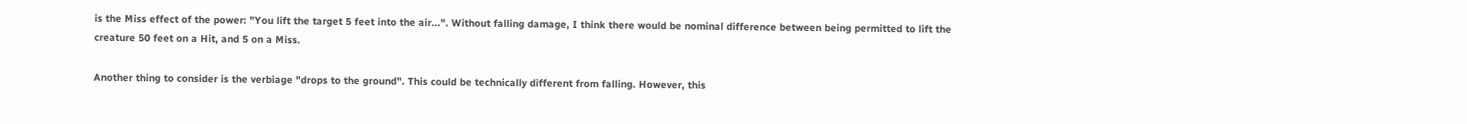is the Miss effect of the power: "You lift the target 5 feet into the air...". Without falling damage, I think there would be nominal difference between being permitted to lift the creature 50 feet on a Hit, and 5 on a Miss.

Another thing to consider is the verbiage "drops to the ground". This could be technically different from falling. However, this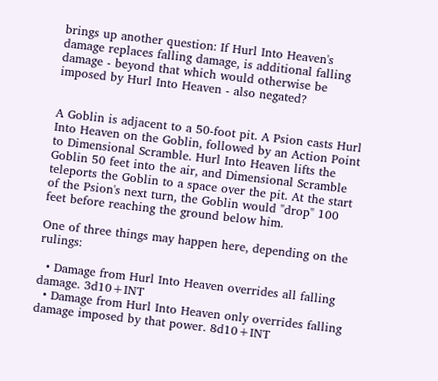brings up another question: If Hurl Into Heaven's damage replaces falling damage, is additional falling damage - beyond that which would otherwise be imposed by Hurl Into Heaven - also negated?


A Goblin is adjacent to a 50-foot pit. A Psion casts Hurl Into Heaven on the Goblin, followed by an Action Point to Dimensional Scramble. Hurl Into Heaven lifts the Goblin 50 feet into the air, and Dimensional Scramble teleports the Goblin to a space over the pit. At the start of the Psion's next turn, the Goblin would "drop" 100 feet before reaching the ground below him.

One of three things may happen here, depending on the rulings:

  • Damage from Hurl Into Heaven overrides all falling damage. 3d10+INT
  • Damage from Hurl Into Heaven only overrides falling damage imposed by that power. 8d10+INT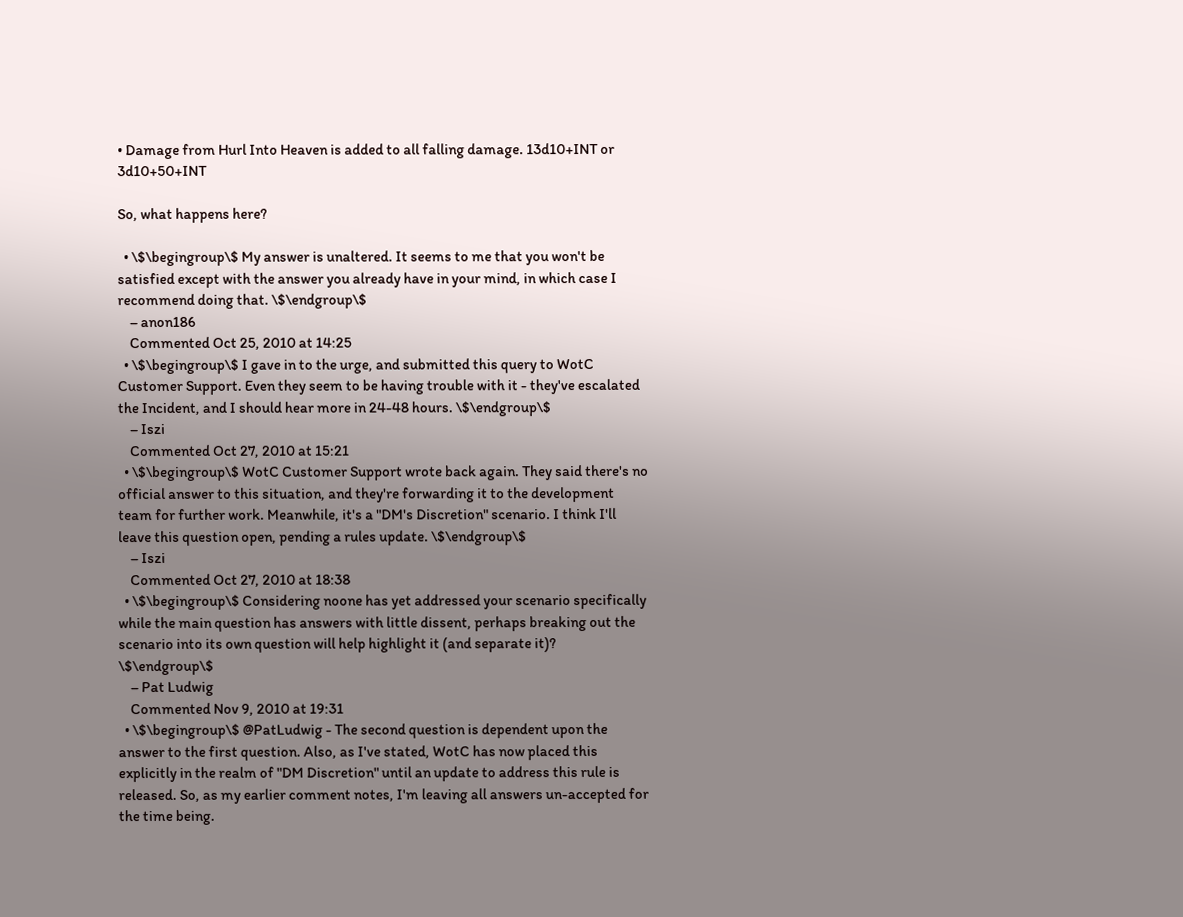• Damage from Hurl Into Heaven is added to all falling damage. 13d10+INT or 3d10+50+INT

So, what happens here?

  • \$\begingroup\$ My answer is unaltered. It seems to me that you won't be satisfied except with the answer you already have in your mind, in which case I recommend doing that. \$\endgroup\$
    – anon186
    Commented Oct 25, 2010 at 14:25
  • \$\begingroup\$ I gave in to the urge, and submitted this query to WotC Customer Support. Even they seem to be having trouble with it - they've escalated the Incident, and I should hear more in 24-48 hours. \$\endgroup\$
    – Iszi
    Commented Oct 27, 2010 at 15:21
  • \$\begingroup\$ WotC Customer Support wrote back again. They said there's no official answer to this situation, and they're forwarding it to the development team for further work. Meanwhile, it's a "DM's Discretion" scenario. I think I'll leave this question open, pending a rules update. \$\endgroup\$
    – Iszi
    Commented Oct 27, 2010 at 18:38
  • \$\begingroup\$ Considering noone has yet addressed your scenario specifically while the main question has answers with little dissent, perhaps breaking out the scenario into its own question will help highlight it (and separate it)? \$\endgroup\$
    – Pat Ludwig
    Commented Nov 9, 2010 at 19:31
  • \$\begingroup\$ @PatLudwig - The second question is dependent upon the answer to the first question. Also, as I've stated, WotC has now placed this explicitly in the realm of "DM Discretion" until an update to address this rule is released. So, as my earlier comment notes, I'm leaving all answers un-accepted for the time being.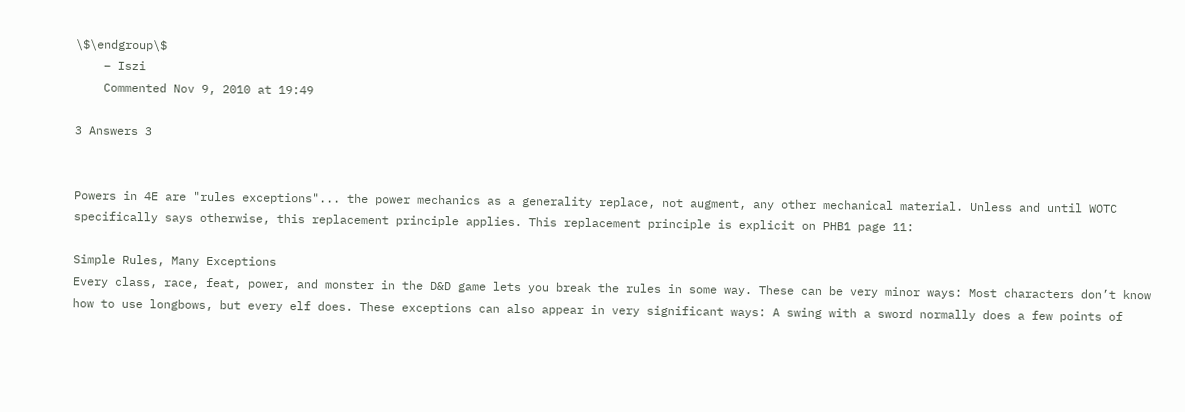\$\endgroup\$
    – Iszi
    Commented Nov 9, 2010 at 19:49

3 Answers 3


Powers in 4E are "rules exceptions"... the power mechanics as a generality replace, not augment, any other mechanical material. Unless and until WOTC specifically says otherwise, this replacement principle applies. This replacement principle is explicit on PHB1 page 11:

Simple Rules, Many Exceptions
Every class, race, feat, power, and monster in the D&D game lets you break the rules in some way. These can be very minor ways: Most characters don’t know how to use longbows, but every elf does. These exceptions can also appear in very significant ways: A swing with a sword normally does a few points of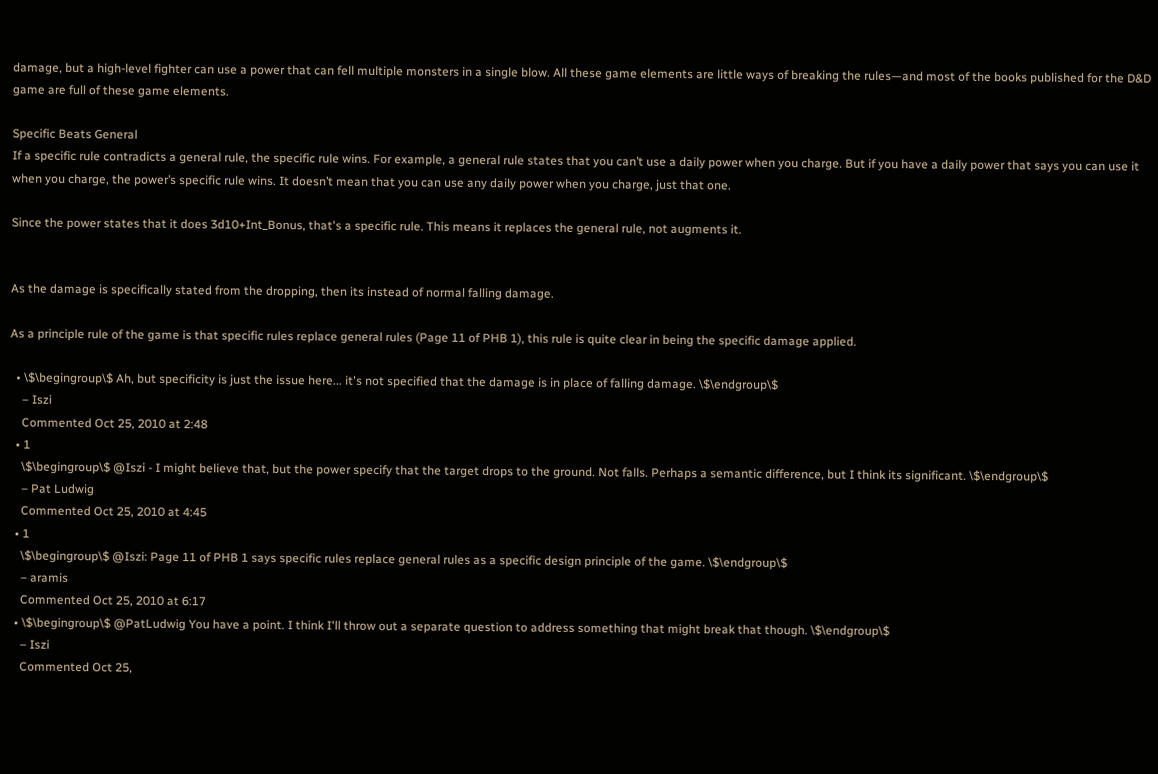damage, but a high-level fighter can use a power that can fell multiple monsters in a single blow. All these game elements are little ways of breaking the rules—and most of the books published for the D&D game are full of these game elements.

Specific Beats General
If a specific rule contradicts a general rule, the specific rule wins. For example, a general rule states that you can’t use a daily power when you charge. But if you have a daily power that says you can use it when you charge, the power’s specific rule wins. It doesn’t mean that you can use any daily power when you charge, just that one.

Since the power states that it does 3d10+Int_Bonus, that's a specific rule. This means it replaces the general rule, not augments it.


As the damage is specifically stated from the dropping, then its instead of normal falling damage.

As a principle rule of the game is that specific rules replace general rules (Page 11 of PHB 1), this rule is quite clear in being the specific damage applied.

  • \$\begingroup\$ Ah, but specificity is just the issue here... it's not specified that the damage is in place of falling damage. \$\endgroup\$
    – Iszi
    Commented Oct 25, 2010 at 2:48
  • 1
    \$\begingroup\$ @Iszi - I might believe that, but the power specify that the target drops to the ground. Not falls. Perhaps a semantic difference, but I think its significant. \$\endgroup\$
    – Pat Ludwig
    Commented Oct 25, 2010 at 4:45
  • 1
    \$\begingroup\$ @Iszi: Page 11 of PHB 1 says specific rules replace general rules as a specific design principle of the game. \$\endgroup\$
    – aramis
    Commented Oct 25, 2010 at 6:17
  • \$\begingroup\$ @PatLudwig You have a point. I think I'll throw out a separate question to address something that might break that though. \$\endgroup\$
    – Iszi
    Commented Oct 25,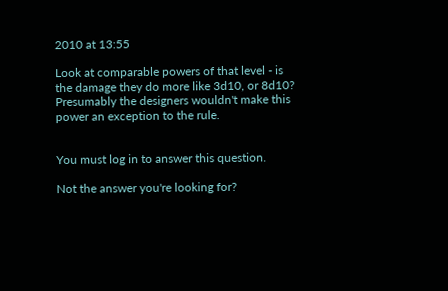2010 at 13:55

Look at comparable powers of that level - is the damage they do more like 3d10, or 8d10? Presumably the designers wouldn't make this power an exception to the rule.


You must log in to answer this question.

Not the answer you're looking for?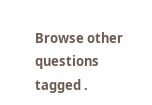Browse other questions tagged .